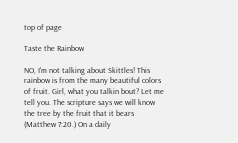top of page

Taste the Rainbow

NO, I'm not talking about Skittles! This rainbow is from the many beautiful colors of fruit. Girl, what you talkin bout? Let me tell you. The scripture says we will know the tree by the fruit that it bears (Matthew 7:20.) On a daily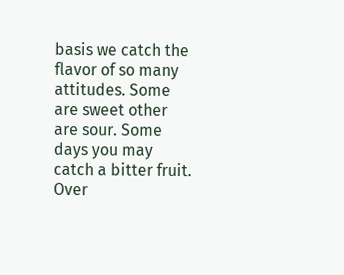basis we catch the flavor of so many attitudes. Some are sweet other are sour. Some days you may catch a bitter fruit. Over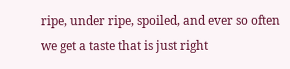ripe, under ripe, spoiled, and ever so often we get a taste that is just right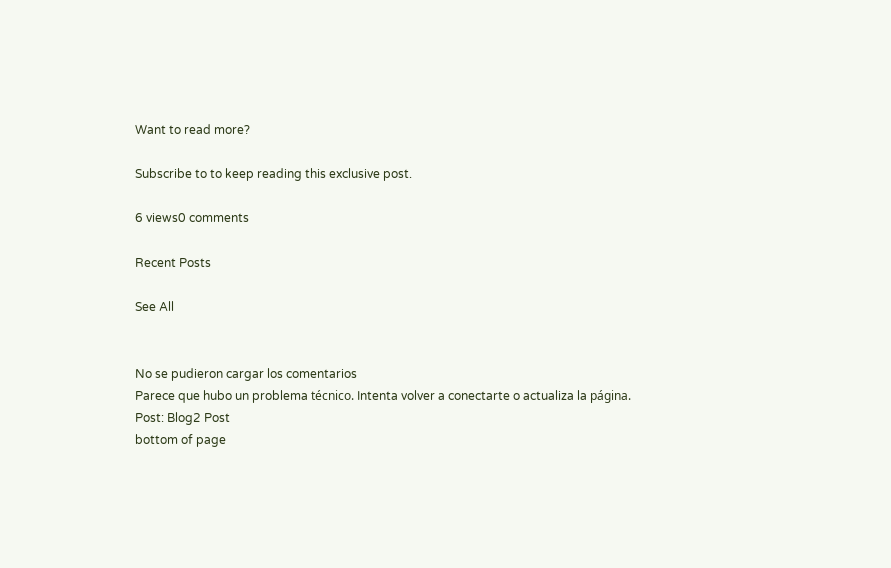Want to read more?

Subscribe to to keep reading this exclusive post.

6 views0 comments

Recent Posts

See All


No se pudieron cargar los comentarios
Parece que hubo un problema técnico. Intenta volver a conectarte o actualiza la página.
Post: Blog2 Post
bottom of page